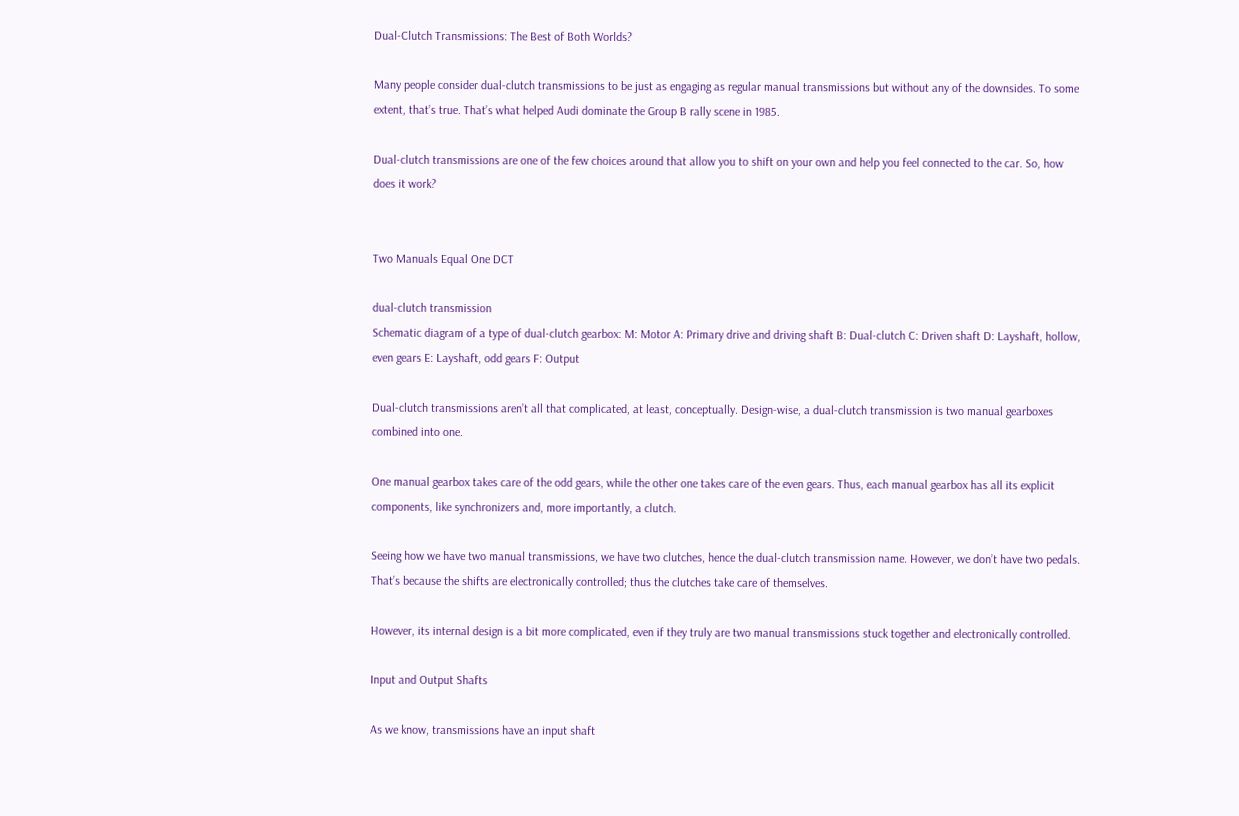Dual-Clutch Transmissions: The Best of Both Worlds?

Many people consider dual-clutch transmissions to be just as engaging as regular manual transmissions but without any of the downsides. To some extent, that’s true. That’s what helped Audi dominate the Group B rally scene in 1985.

Dual-clutch transmissions are one of the few choices around that allow you to shift on your own and help you feel connected to the car. So, how does it work?


Two Manuals Equal One DCT

dual-clutch transmission
Schematic diagram of a type of dual-clutch gearbox: M: Motor A: Primary drive and driving shaft B: Dual-clutch C: Driven shaft D: Layshaft, hollow, even gears E: Layshaft, odd gears F: Output

Dual-clutch transmissions aren’t all that complicated, at least, conceptually. Design-wise, a dual-clutch transmission is two manual gearboxes combined into one.

One manual gearbox takes care of the odd gears, while the other one takes care of the even gears. Thus, each manual gearbox has all its explicit components, like synchronizers and, more importantly, a clutch.

Seeing how we have two manual transmissions, we have two clutches, hence the dual-clutch transmission name. However, we don’t have two pedals. That’s because the shifts are electronically controlled; thus the clutches take care of themselves.

However, its internal design is a bit more complicated, even if they truly are two manual transmissions stuck together and electronically controlled.

Input and Output Shafts

As we know, transmissions have an input shaft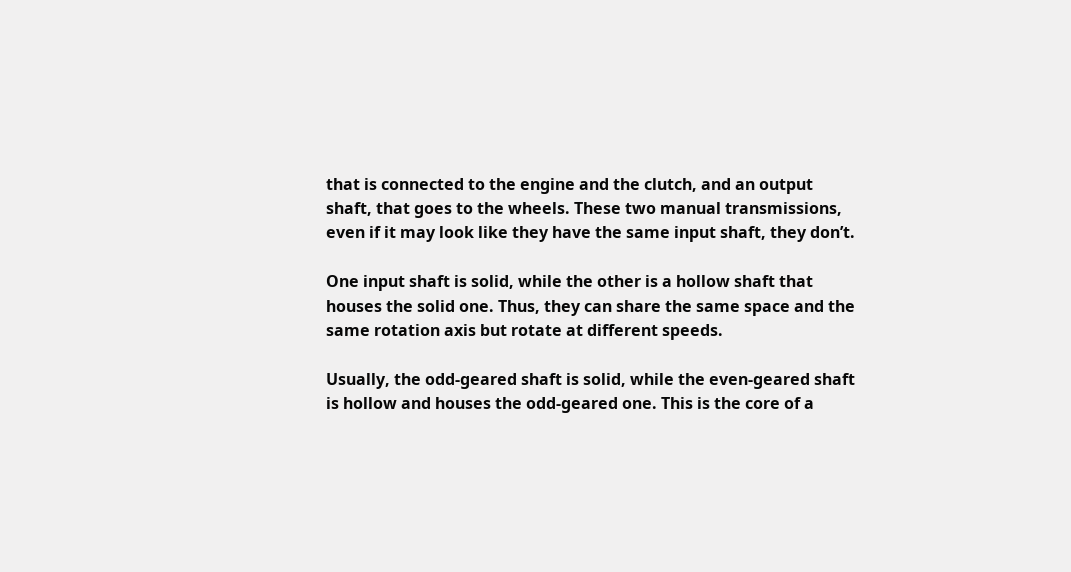that is connected to the engine and the clutch, and an output shaft, that goes to the wheels. These two manual transmissions, even if it may look like they have the same input shaft, they don’t.

One input shaft is solid, while the other is a hollow shaft that houses the solid one. Thus, they can share the same space and the same rotation axis but rotate at different speeds.

Usually, the odd-geared shaft is solid, while the even-geared shaft is hollow and houses the odd-geared one. This is the core of a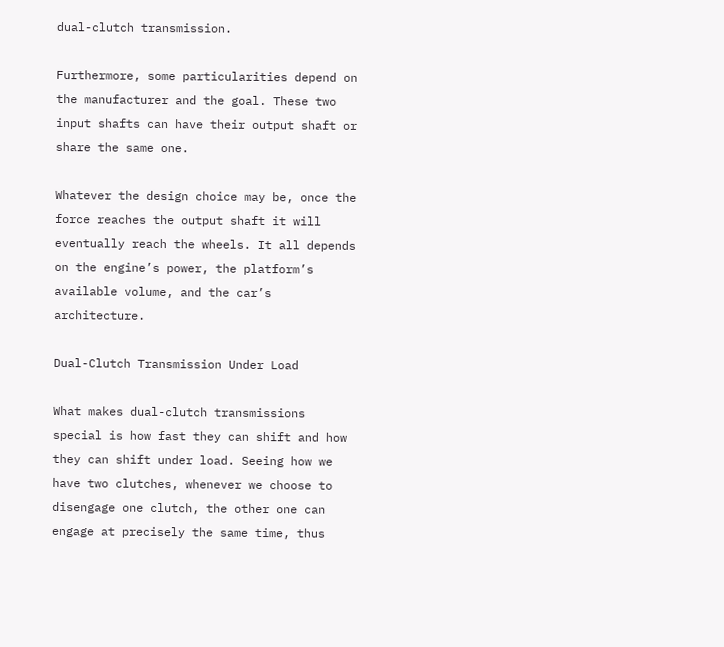dual-clutch transmission.

Furthermore, some particularities depend on the manufacturer and the goal. These two input shafts can have their output shaft or share the same one.

Whatever the design choice may be, once the force reaches the output shaft it will eventually reach the wheels. It all depends on the engine’s power, the platform’s available volume, and the car’s architecture.

Dual-Clutch Transmission Under Load

What makes dual-clutch transmissions special is how fast they can shift and how they can shift under load. Seeing how we have two clutches, whenever we choose to disengage one clutch, the other one can engage at precisely the same time, thus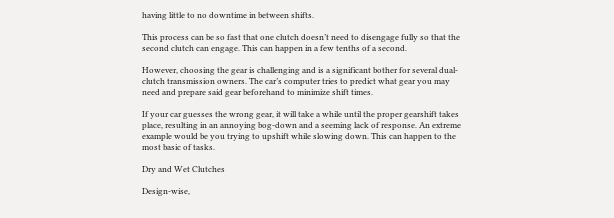having little to no downtime in between shifts.

This process can be so fast that one clutch doesn’t need to disengage fully so that the second clutch can engage. This can happen in a few tenths of a second.

However, choosing the gear is challenging and is a significant bother for several dual-clutch transmission owners. The car’s computer tries to predict what gear you may need and prepare said gear beforehand to minimize shift times.

If your car guesses the wrong gear, it will take a while until the proper gearshift takes place, resulting in an annoying bog-down and a seeming lack of response. An extreme example would be you trying to upshift while slowing down. This can happen to the most basic of tasks.

Dry and Wet Clutches

Design-wise,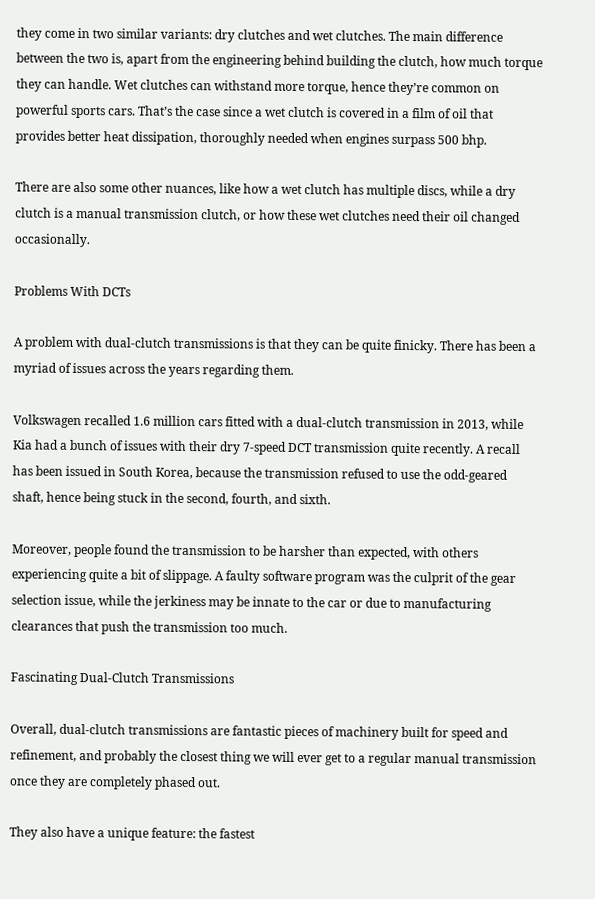they come in two similar variants: dry clutches and wet clutches. The main difference between the two is, apart from the engineering behind building the clutch, how much torque they can handle. Wet clutches can withstand more torque, hence they’re common on powerful sports cars. That’s the case since a wet clutch is covered in a film of oil that provides better heat dissipation, thoroughly needed when engines surpass 500 bhp.

There are also some other nuances, like how a wet clutch has multiple discs, while a dry clutch is a manual transmission clutch, or how these wet clutches need their oil changed occasionally.

Problems With DCTs

A problem with dual-clutch transmissions is that they can be quite finicky. There has been a myriad of issues across the years regarding them.

Volkswagen recalled 1.6 million cars fitted with a dual-clutch transmission in 2013, while Kia had a bunch of issues with their dry 7-speed DCT transmission quite recently. A recall has been issued in South Korea, because the transmission refused to use the odd-geared shaft, hence being stuck in the second, fourth, and sixth.

Moreover, people found the transmission to be harsher than expected, with others experiencing quite a bit of slippage. A faulty software program was the culprit of the gear selection issue, while the jerkiness may be innate to the car or due to manufacturing clearances that push the transmission too much.

Fascinating Dual-Clutch Transmissions

Overall, dual-clutch transmissions are fantastic pieces of machinery built for speed and refinement, and probably the closest thing we will ever get to a regular manual transmission once they are completely phased out.

They also have a unique feature: the fastest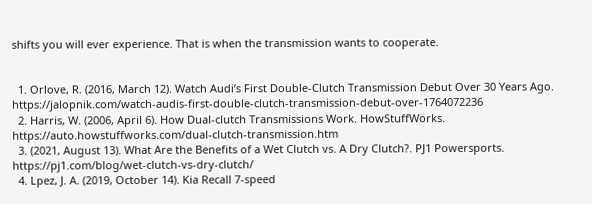shifts you will ever experience. That is when the transmission wants to cooperate.


  1. Orlove, R. (2016, March 12). Watch Audi’s First Double-Clutch Transmission Debut Over 30 Years Ago. https://jalopnik.com/watch-audis-first-double-clutch-transmission-debut-over-1764072236
  2. Harris, W. (2006, April 6). How Dual-clutch Transmissions Work. HowStuffWorks. https://auto.howstuffworks.com/dual-clutch-transmission.htm
  3. (2021, August 13). What Are the Benefits of a Wet Clutch vs. A Dry Clutch?. PJ1 Powersports. https://pj1.com/blog/wet-clutch-vs-dry-clutch/
  4. Lpez, J. A. (2019, October 14). Kia Recall 7-speed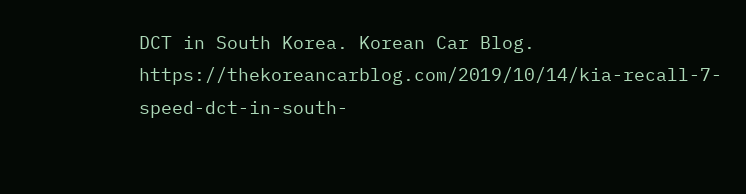DCT in South Korea. Korean Car Blog. https://thekoreancarblog.com/2019/10/14/kia-recall-7-speed-dct-in-south-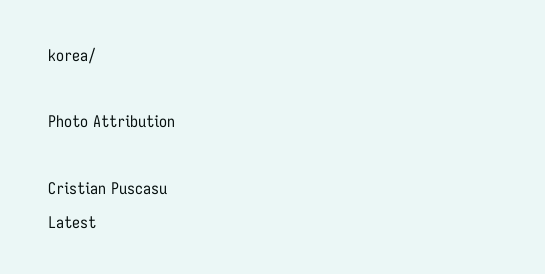korea/

Photo Attribution

Cristian Puscasu
Latest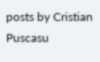posts by Cristian Puscasu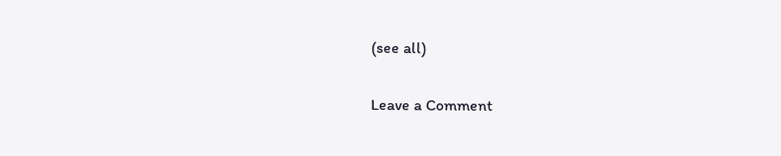(see all)

Leave a Comment